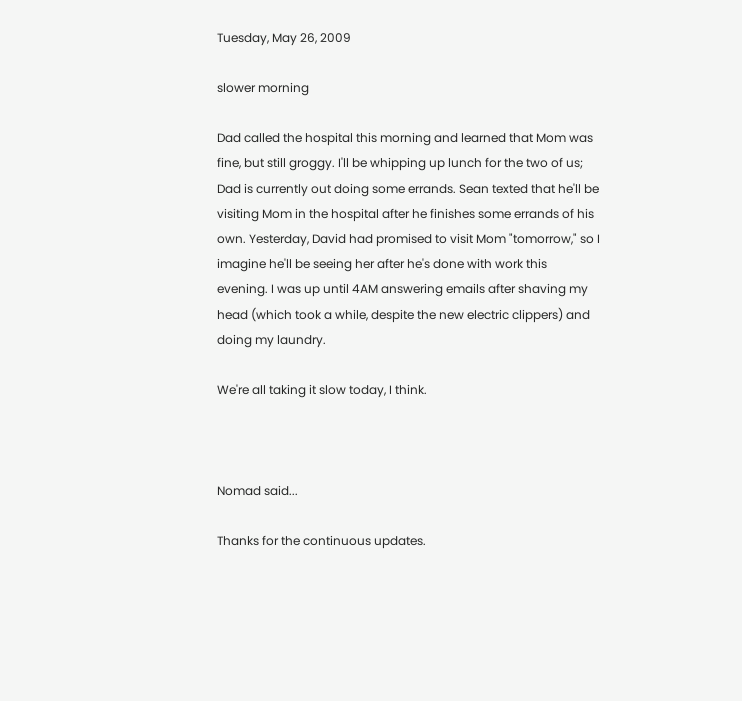Tuesday, May 26, 2009

slower morning

Dad called the hospital this morning and learned that Mom was fine, but still groggy. I'll be whipping up lunch for the two of us; Dad is currently out doing some errands. Sean texted that he'll be visiting Mom in the hospital after he finishes some errands of his own. Yesterday, David had promised to visit Mom "tomorrow," so I imagine he'll be seeing her after he's done with work this evening. I was up until 4AM answering emails after shaving my head (which took a while, despite the new electric clippers) and doing my laundry.

We're all taking it slow today, I think.



Nomad said...

Thanks for the continuous updates.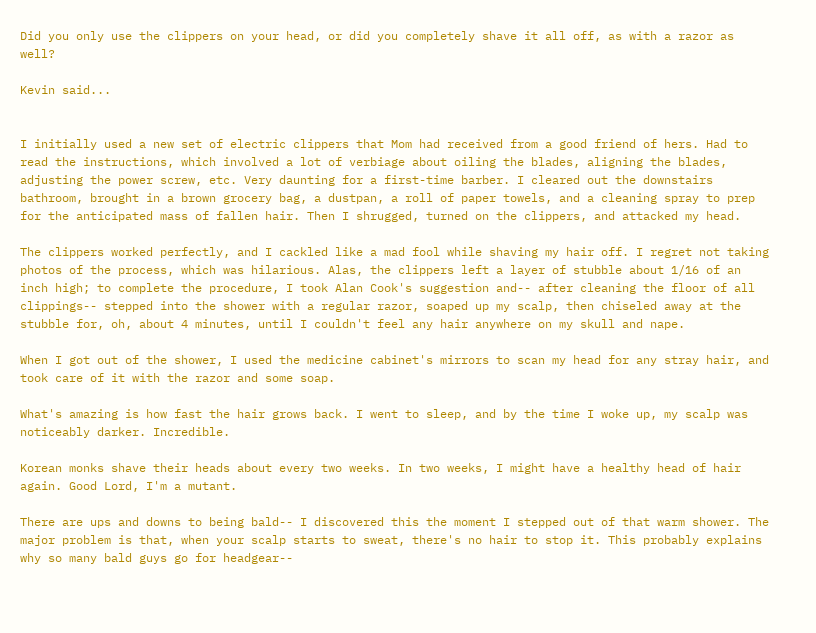Did you only use the clippers on your head, or did you completely shave it all off, as with a razor as well?

Kevin said...


I initially used a new set of electric clippers that Mom had received from a good friend of hers. Had to read the instructions, which involved a lot of verbiage about oiling the blades, aligning the blades, adjusting the power screw, etc. Very daunting for a first-time barber. I cleared out the downstairs bathroom, brought in a brown grocery bag, a dustpan, a roll of paper towels, and a cleaning spray to prep for the anticipated mass of fallen hair. Then I shrugged, turned on the clippers, and attacked my head.

The clippers worked perfectly, and I cackled like a mad fool while shaving my hair off. I regret not taking photos of the process, which was hilarious. Alas, the clippers left a layer of stubble about 1/16 of an inch high; to complete the procedure, I took Alan Cook's suggestion and-- after cleaning the floor of all clippings-- stepped into the shower with a regular razor, soaped up my scalp, then chiseled away at the stubble for, oh, about 4 minutes, until I couldn't feel any hair anywhere on my skull and nape.

When I got out of the shower, I used the medicine cabinet's mirrors to scan my head for any stray hair, and took care of it with the razor and some soap.

What's amazing is how fast the hair grows back. I went to sleep, and by the time I woke up, my scalp was noticeably darker. Incredible.

Korean monks shave their heads about every two weeks. In two weeks, I might have a healthy head of hair again. Good Lord, I'm a mutant.

There are ups and downs to being bald-- I discovered this the moment I stepped out of that warm shower. The major problem is that, when your scalp starts to sweat, there's no hair to stop it. This probably explains why so many bald guys go for headgear--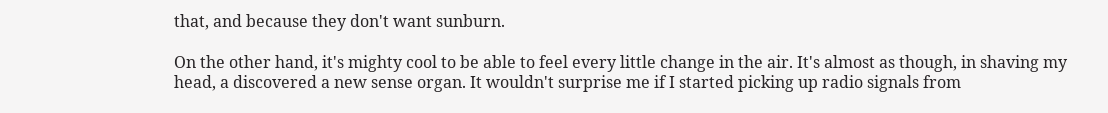that, and because they don't want sunburn.

On the other hand, it's mighty cool to be able to feel every little change in the air. It's almost as though, in shaving my head, a discovered a new sense organ. It wouldn't surprise me if I started picking up radio signals from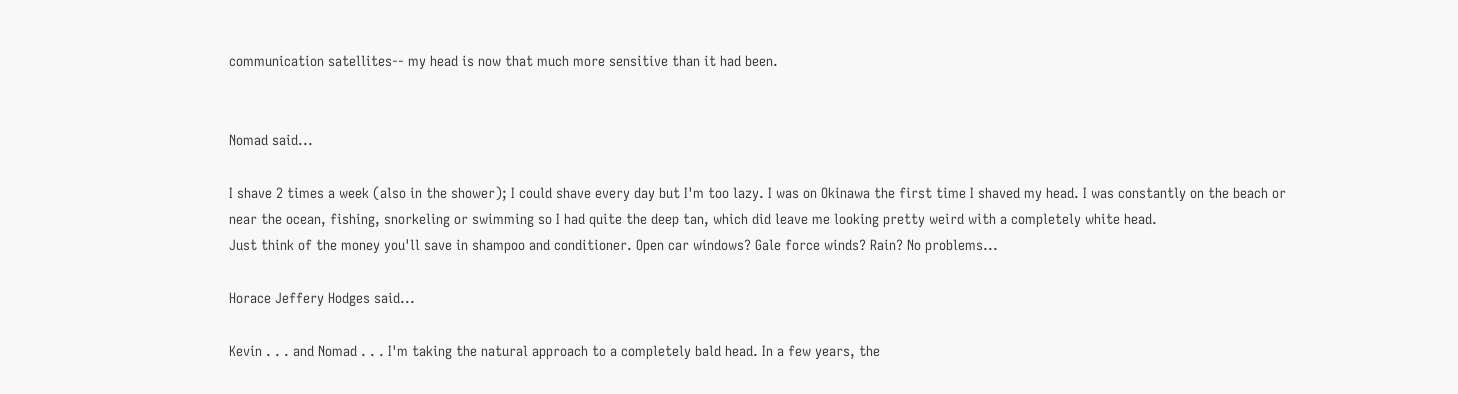communication satellites-- my head is now that much more sensitive than it had been.


Nomad said...

I shave 2 times a week (also in the shower); I could shave every day but I'm too lazy. I was on Okinawa the first time I shaved my head. I was constantly on the beach or near the ocean, fishing, snorkeling or swimming so I had quite the deep tan, which did leave me looking pretty weird with a completely white head.
Just think of the money you'll save in shampoo and conditioner. Open car windows? Gale force winds? Rain? No problems...

Horace Jeffery Hodges said...

Kevin . . . and Nomad . . . I'm taking the natural approach to a completely bald head. In a few years, the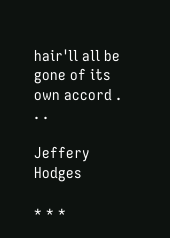hair'll all be gone of its own accord . . .

Jeffery Hodges

* * *